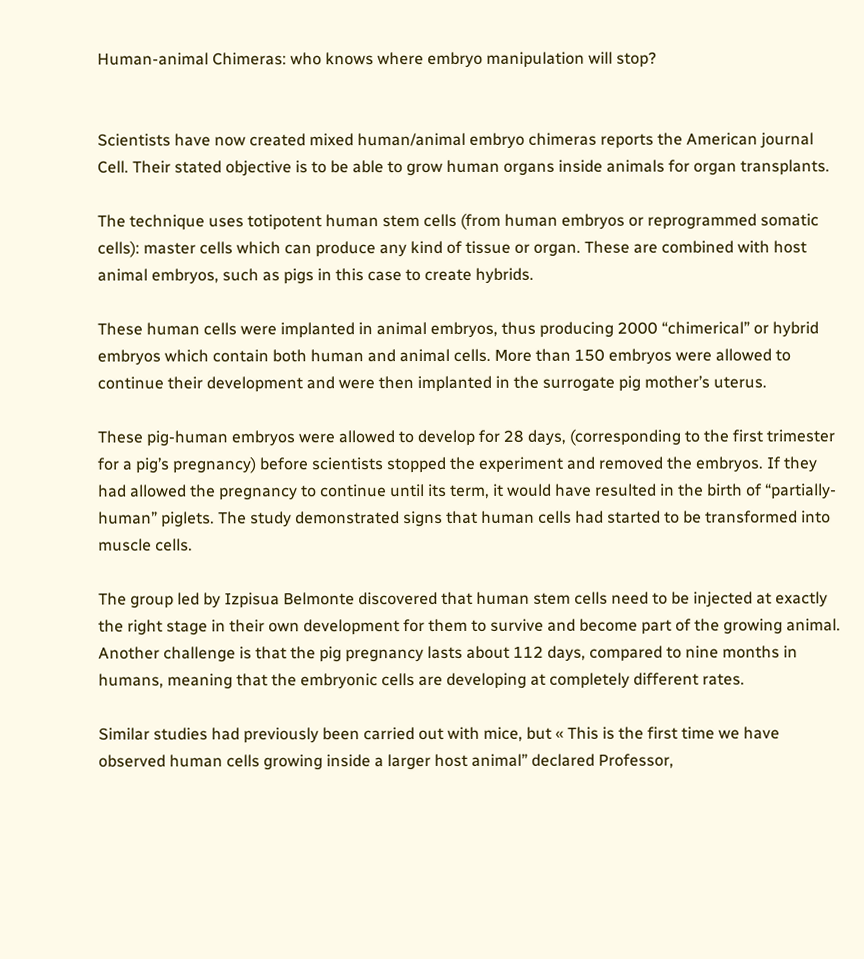Human-animal Chimeras: who knows where embryo manipulation will stop?


Scientists have now created mixed human/animal embryo chimeras reports the American journal Cell. Their stated objective is to be able to grow human organs inside animals for organ transplants.

The technique uses totipotent human stem cells (from human embryos or reprogrammed somatic cells): master cells which can produce any kind of tissue or organ. These are combined with host animal embryos, such as pigs in this case to create hybrids.

These human cells were implanted in animal embryos, thus producing 2000 “chimerical” or hybrid embryos which contain both human and animal cells. More than 150 embryos were allowed to continue their development and were then implanted in the surrogate pig mother’s uterus.

These pig-human embryos were allowed to develop for 28 days, (corresponding to the first trimester for a pig’s pregnancy) before scientists stopped the experiment and removed the embryos. If they had allowed the pregnancy to continue until its term, it would have resulted in the birth of “partially-human” piglets. The study demonstrated signs that human cells had started to be transformed into muscle cells.

The group led by Izpisua Belmonte discovered that human stem cells need to be injected at exactly the right stage in their own development for them to survive and become part of the growing animal.  Another challenge is that the pig pregnancy lasts about 112 days, compared to nine months in humans, meaning that the embryonic cells are developing at completely different rates.

Similar studies had previously been carried out with mice, but « This is the first time we have observed human cells growing inside a larger host animal” declared Professor,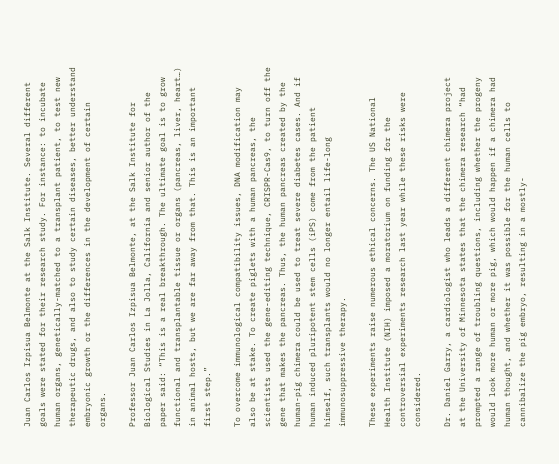Juan Carlos Izpisua Belmonte at the Salk Institute. Several different goals were stated for their research study. For instance: to incubate human organs, genetically-matched to a transplant patient, to test new therapeutic drugs, and also to study certain diseases, better understand embryonic growth or the differences in the development of certain organs.

Professor Juan Carlos Izpisua Belmonte, at the Salk Institute for Biological Studies in La Jolla, California and senior author of the paper said: “This is a real breakthrough. The ultimate goal is to grow functional and transplantable tissue or organs (pancreas, liver, heart…) in animal hosts, but we are far away from that. This is an important first step.”

To overcome immunological compatibility issues, DNA modification may also be at stake. To create piglets with a human pancreas, the scientists used the gene-editing technique, CRISPR-Cas9, to turn off the gene that makes the pancreas. Thus, the human pancreas created by the human-pig chimera could be used to treat severe diabetes cases. And if human induced pluripotent stem cells (iPS) come from the patient himself, such transplants would no longer entail life-long immunosuppressive therapy.

These experiments raise numerous ethical concerns. The US National Health Institute (NIH) imposed a moratorium on funding for the controversial experiments research last year while these risks were considered.

Dr. Daniel Garry, a cardiologist who leads a different chimera project at the University of Minnesota states that the chimera research “had prompted a range of troubling questions, including whether the progeny would look more human or more pig, which would happen if a chimera had human thought, and whether it was possible for the human cells to cannibalize the pig embryo, resulting in a mostly-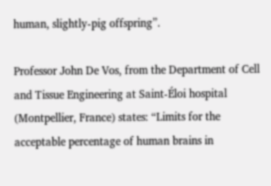human, slightly-pig offspring”.

Professor John De Vos, from the Department of Cell and Tissue Engineering at Saint-Éloi hospital (Montpellier, France) states: “Limits for the acceptable percentage of human brains in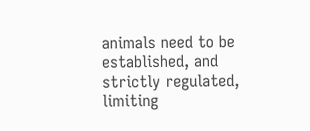animals need to be established, and strictly regulated, limiting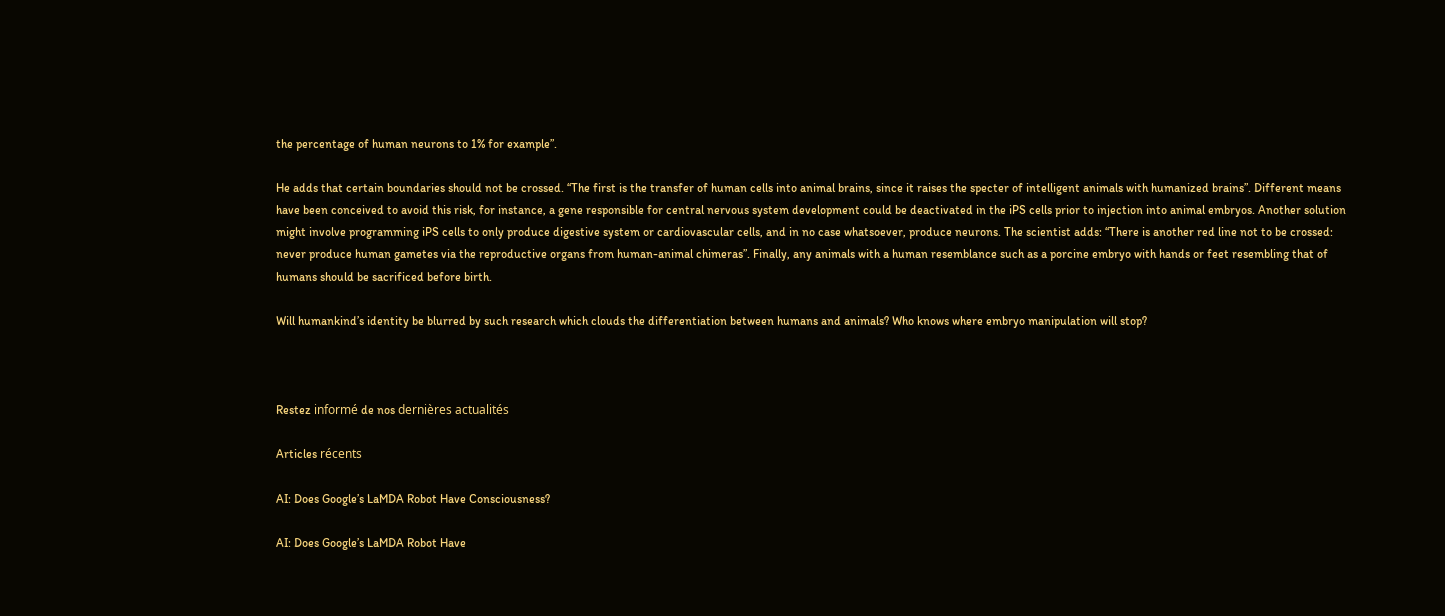the percentage of human neurons to 1% for example”.

He adds that certain boundaries should not be crossed. “The first is the transfer of human cells into animal brains, since it raises the specter of intelligent animals with humanized brains”. Different means have been conceived to avoid this risk, for instance, a gene responsible for central nervous system development could be deactivated in the iPS cells prior to injection into animal embryos. Another solution might involve programming iPS cells to only produce digestive system or cardiovascular cells, and in no case whatsoever, produce neurons. The scientist adds: “There is another red line not to be crossed: never produce human gametes via the reproductive organs from human-animal chimeras”. Finally, any animals with a human resemblance such as a porcine embryo with hands or feet resembling that of humans should be sacrificed before birth.

Will humankind’s identity be blurred by such research which clouds the differentiation between humans and animals? Who knows where embryo manipulation will stop?



Restez informé de nos dernières actualités

Articles récents

AI: Does Google’s LaMDA Robot Have Consciousness?

AI: Does Google’s LaMDA Robot Have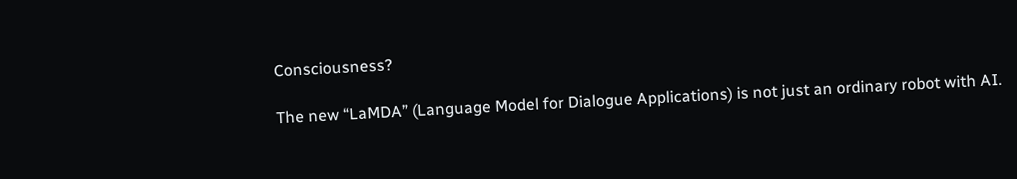Consciousness?

The new “LaMDA” (Language Model for Dialogue Applications) is not just an ordinary robot with AI.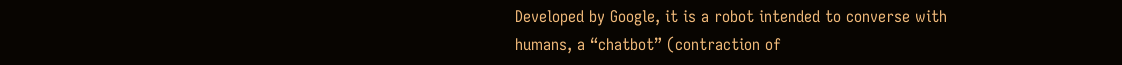Developed by Google, it is a robot intended to converse with humans, a “chatbot” (contraction of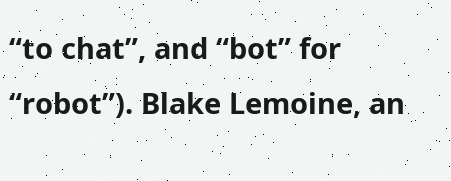“to chat”, and “bot” for “robot”). Blake Lemoine, an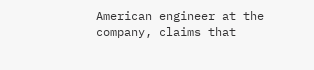American engineer at the company, claims that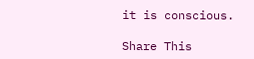it is conscious.

Share This